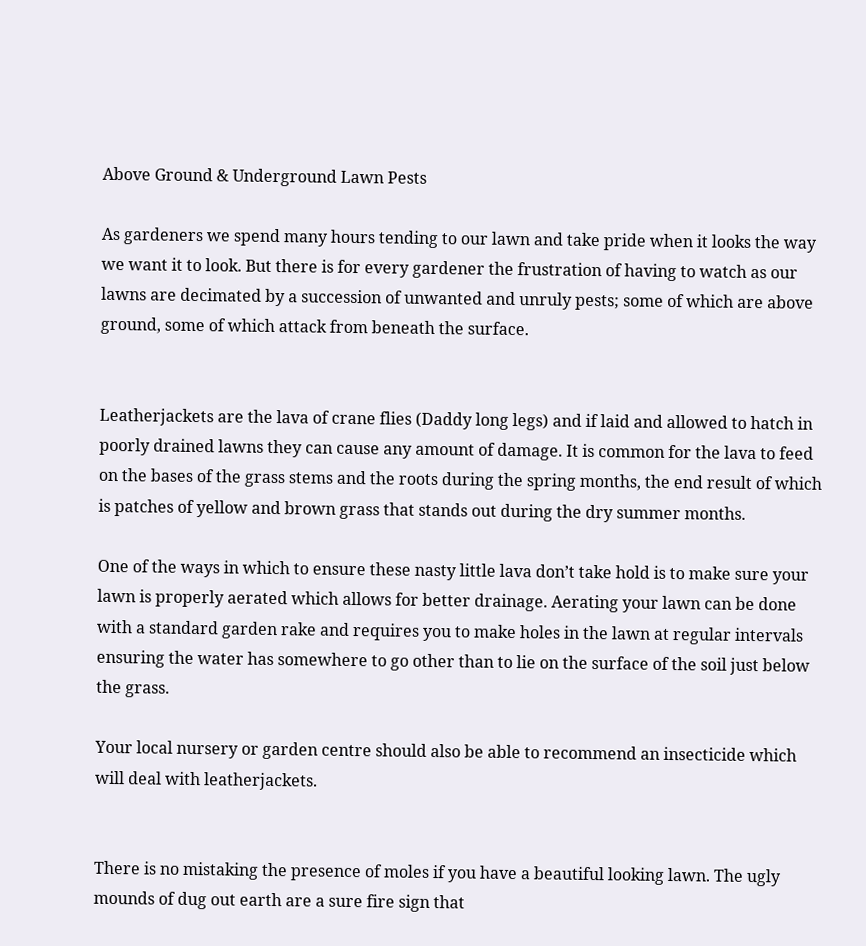Above Ground & Underground Lawn Pests

As gardeners we spend many hours tending to our lawn and take pride when it looks the way we want it to look. But there is for every gardener the frustration of having to watch as our lawns are decimated by a succession of unwanted and unruly pests; some of which are above ground, some of which attack from beneath the surface.


Leatherjackets are the lava of crane flies (Daddy long legs) and if laid and allowed to hatch in poorly drained lawns they can cause any amount of damage. It is common for the lava to feed on the bases of the grass stems and the roots during the spring months, the end result of which is patches of yellow and brown grass that stands out during the dry summer months.

One of the ways in which to ensure these nasty little lava don’t take hold is to make sure your lawn is properly aerated which allows for better drainage. Aerating your lawn can be done with a standard garden rake and requires you to make holes in the lawn at regular intervals ensuring the water has somewhere to go other than to lie on the surface of the soil just below the grass.

Your local nursery or garden centre should also be able to recommend an insecticide which will deal with leatherjackets.


There is no mistaking the presence of moles if you have a beautiful looking lawn. The ugly mounds of dug out earth are a sure fire sign that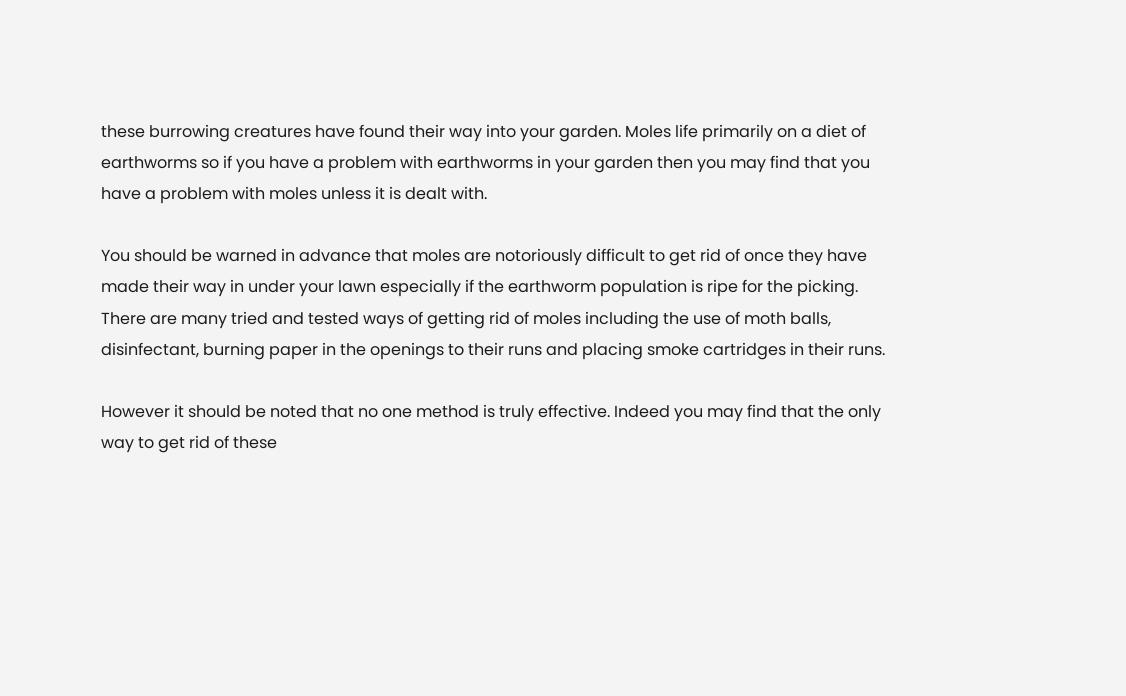these burrowing creatures have found their way into your garden. Moles life primarily on a diet of earthworms so if you have a problem with earthworms in your garden then you may find that you have a problem with moles unless it is dealt with.

You should be warned in advance that moles are notoriously difficult to get rid of once they have made their way in under your lawn especially if the earthworm population is ripe for the picking. There are many tried and tested ways of getting rid of moles including the use of moth balls, disinfectant, burning paper in the openings to their runs and placing smoke cartridges in their runs.

However it should be noted that no one method is truly effective. Indeed you may find that the only way to get rid of these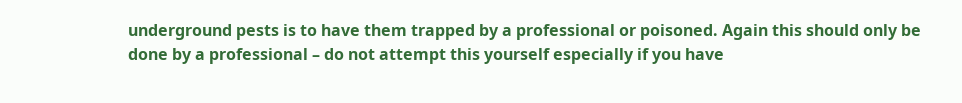underground pests is to have them trapped by a professional or poisoned. Again this should only be done by a professional – do not attempt this yourself especially if you have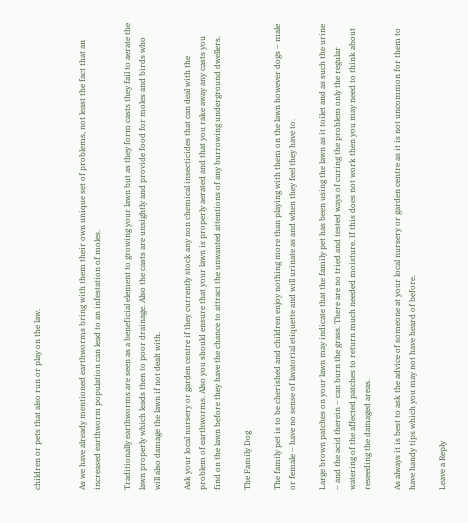children or pets that also run or play on the law.


As we have already mentioned earthworms bring with them their own unique set of problems, not least the fact that an increased earthworm population can lead to an infestation of moles.

Traditionally earthworms are seen as a beneficial element to growing your lawn but as they form casts they fail to aerate the lawn properly which leads then to poor drainage. Also the casts are unsightly and provide food for moles and birds who will also damage the lawn if not dealt with.

Ask your local nursery or garden centre if they currently stock any non chemical insecticides that can deal with the problem of earthworms. Also you should ensure that your lawn is properly aerated and that you rake away any casts you find on the lawn before they have the chance to attract the unwanted attentions of any burrowing underground dwellers.

The Family Dog

The family pet is to be cherished and children enjoy nothing more than playing with them on the lawn however dogs – male or female – have no sense of lavatorial etiquette and will urinate as and when they feel they have to.

Large brown patches on your lawn may indicate that the family pet has been using the lawn as it toilet and as such the urine – and the acid therein – can burn the grass. There are no tried and tested ways of curing the problem only the regular watering of the affected patches to return much needed moisture. If this does not work then you may need to think about reseeding the damaged areas.

As always it is best to ask the advice of someone at your local nursery or garden centre as it is not uncommon for them to have handy tips which you may not have heard of before.

Leave a Reply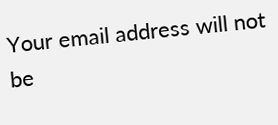Your email address will not be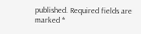published. Required fields are marked *